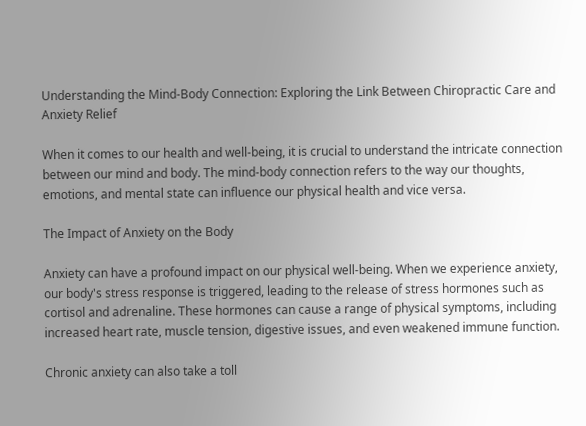Understanding the Mind-Body Connection: Exploring the Link Between Chiropractic Care and Anxiety Relief

When it comes to our health and well-being, it is crucial to understand the intricate connection between our mind and body. The mind-body connection refers to the way our thoughts, emotions, and mental state can influence our physical health and vice versa.

The Impact of Anxiety on the Body

Anxiety can have a profound impact on our physical well-being. When we experience anxiety, our body's stress response is triggered, leading to the release of stress hormones such as cortisol and adrenaline. These hormones can cause a range of physical symptoms, including increased heart rate, muscle tension, digestive issues, and even weakened immune function.

Chronic anxiety can also take a toll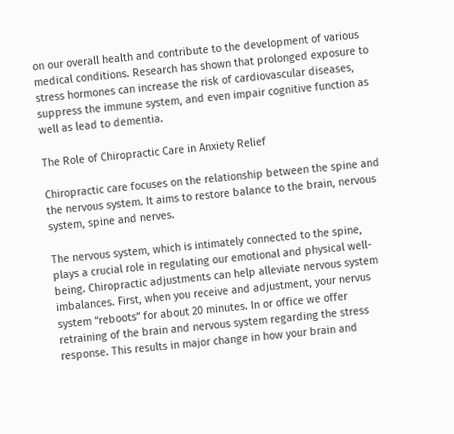on our overall health and contribute to the development of various medical conditions. Research has shown that prolonged exposure to stress hormones can increase the risk of cardiovascular diseases, suppress the immune system, and even impair cognitive function as well as lead to dementia.

The Role of Chiropractic Care in Anxiety Relief

Chiropractic care focuses on the relationship between the spine and the nervous system. It aims to restore balance to the brain, nervous system, spine and nerves.

The nervous system, which is intimately connected to the spine, plays a crucial role in regulating our emotional and physical well-being. Chiropractic adjustments can help alleviate nervous system imbalances. First, when you receive and adjustment, your nervus system “reboots” for about 20 minutes. In or office we offer retraining of the brain and nervous system regarding the stress response. This results in major change in how your brain and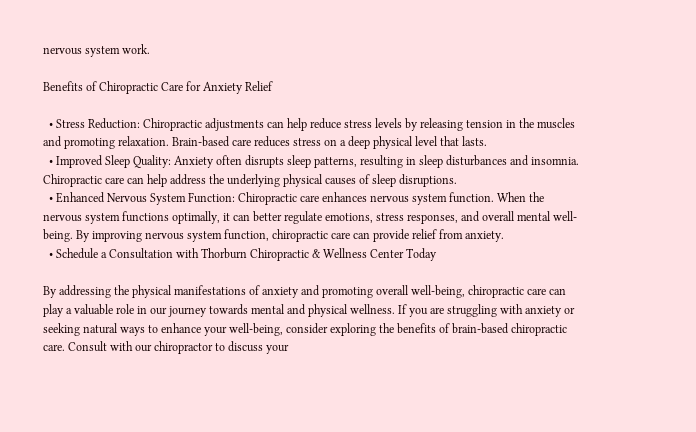nervous system work.

Benefits of Chiropractic Care for Anxiety Relief

  • Stress Reduction: Chiropractic adjustments can help reduce stress levels by releasing tension in the muscles and promoting relaxation. Brain-based care reduces stress on a deep physical level that lasts.
  • Improved Sleep Quality: Anxiety often disrupts sleep patterns, resulting in sleep disturbances and insomnia. Chiropractic care can help address the underlying physical causes of sleep disruptions.
  • Enhanced Nervous System Function: Chiropractic care enhances nervous system function. When the nervous system functions optimally, it can better regulate emotions, stress responses, and overall mental well-being. By improving nervous system function, chiropractic care can provide relief from anxiety.
  • Schedule a Consultation with Thorburn Chiropractic & Wellness Center Today

By addressing the physical manifestations of anxiety and promoting overall well-being, chiropractic care can play a valuable role in our journey towards mental and physical wellness. If you are struggling with anxiety or seeking natural ways to enhance your well-being, consider exploring the benefits of brain-based chiropractic care. Consult with our chiropractor to discuss your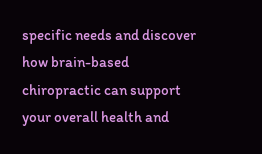specific needs and discover how brain-based chiropractic can support your overall health and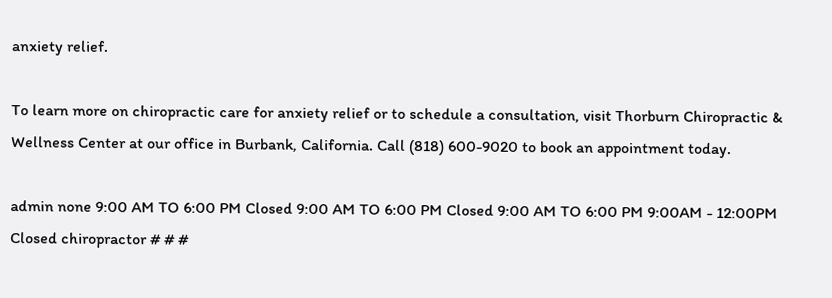anxiety relief.

To learn more on chiropractic care for anxiety relief or to schedule a consultation, visit Thorburn Chiropractic & Wellness Center at our office in Burbank, California. Call (818) 600-9020 to book an appointment today.

admin none 9:00 AM TO 6:00 PM Closed 9:00 AM TO 6:00 PM Closed 9:00 AM TO 6:00 PM 9:00AM - 12:00PM Closed chiropractor # # #